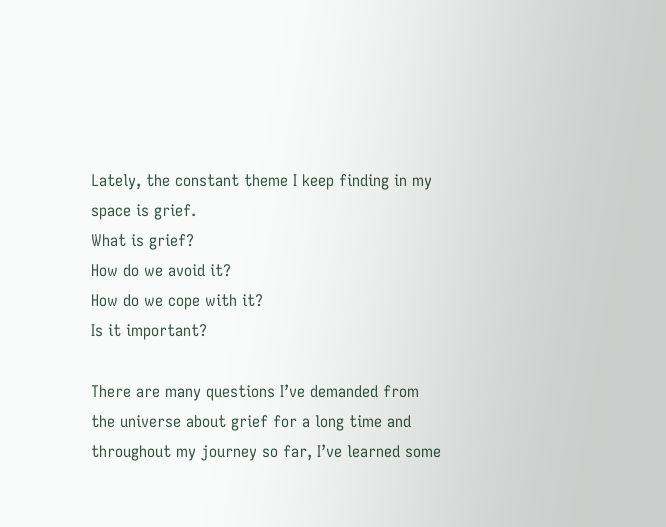Lately, the constant theme I keep finding in my space is grief.
What is grief?
How do we avoid it?
How do we cope with it?
Is it important?

There are many questions I’ve demanded from the universe about grief for a long time and throughout my journey so far, I’ve learned some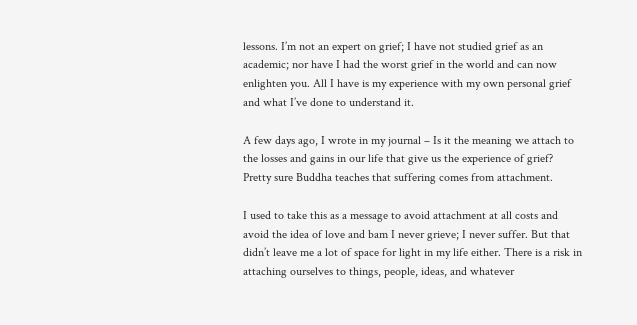lessons. I’m not an expert on grief; I have not studied grief as an academic; nor have I had the worst grief in the world and can now enlighten you. All I have is my experience with my own personal grief and what I’ve done to understand it.

A few days ago, I wrote in my journal – Is it the meaning we attach to the losses and gains in our life that give us the experience of grief? Pretty sure Buddha teaches that suffering comes from attachment.

I used to take this as a message to avoid attachment at all costs and avoid the idea of love and bam I never grieve; I never suffer. But that didn’t leave me a lot of space for light in my life either. There is a risk in attaching ourselves to things, people, ideas, and whatever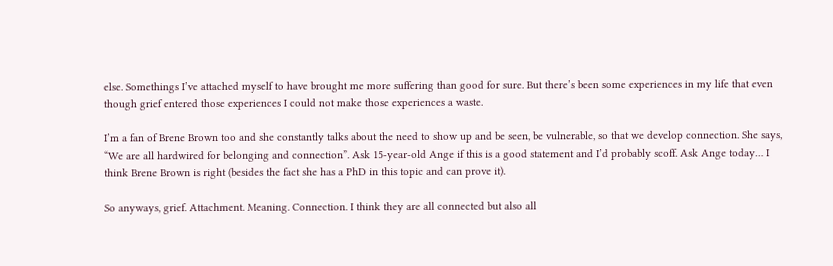else. Somethings I’ve attached myself to have brought me more suffering than good for sure. But there’s been some experiences in my life that even though grief entered those experiences I could not make those experiences a waste.

I’m a fan of Brene Brown too and she constantly talks about the need to show up and be seen, be vulnerable, so that we develop connection. She says, “We are all hardwired for belonging and connection”. Ask 15-year-old Ange if this is a good statement and I’d probably scoff. Ask Ange today… I think Brene Brown is right (besides the fact she has a PhD in this topic and can prove it).

So anyways, grief. Attachment. Meaning. Connection. I think they are all connected but also all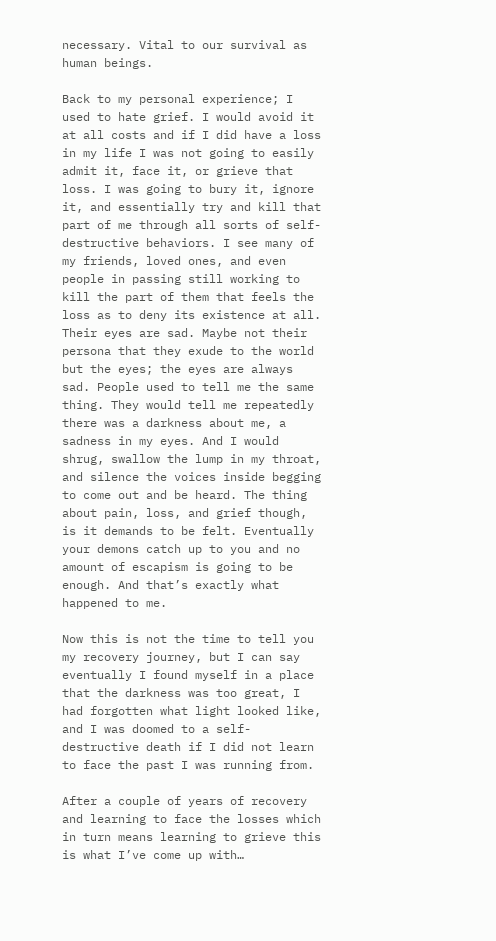necessary. Vital to our survival as human beings.

Back to my personal experience; I used to hate grief. I would avoid it at all costs and if I did have a loss in my life I was not going to easily admit it, face it, or grieve that loss. I was going to bury it, ignore it, and essentially try and kill that part of me through all sorts of self-destructive behaviors. I see many of my friends, loved ones, and even people in passing still working to kill the part of them that feels the loss as to deny its existence at all. Their eyes are sad. Maybe not their persona that they exude to the world but the eyes; the eyes are always sad. People used to tell me the same thing. They would tell me repeatedly there was a darkness about me, a sadness in my eyes. And I would shrug, swallow the lump in my throat, and silence the voices inside begging to come out and be heard. The thing about pain, loss, and grief though, is it demands to be felt. Eventually your demons catch up to you and no amount of escapism is going to be enough. And that’s exactly what happened to me.

Now this is not the time to tell you my recovery journey, but I can say eventually I found myself in a place that the darkness was too great, I had forgotten what light looked like, and I was doomed to a self-destructive death if I did not learn to face the past I was running from.

After a couple of years of recovery and learning to face the losses which in turn means learning to grieve this is what I’ve come up with…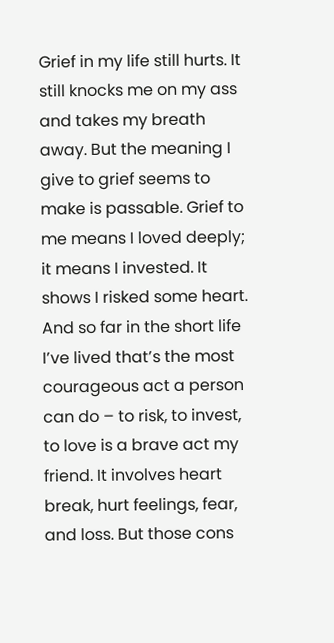Grief in my life still hurts. It still knocks me on my ass and takes my breath away. But the meaning I give to grief seems to make is passable. Grief to me means I loved deeply; it means I invested. It shows I risked some heart. And so far in the short life I’ve lived that’s the most courageous act a person can do – to risk, to invest, to love is a brave act my friend. It involves heart break, hurt feelings, fear, and loss. But those cons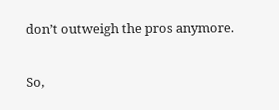don’t outweigh the pros anymore.

So,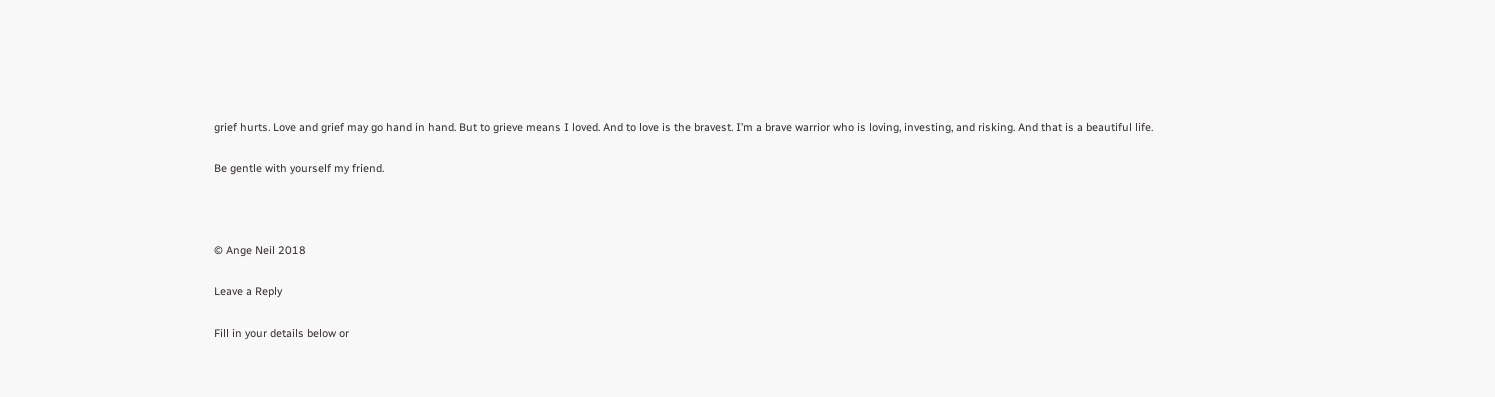grief hurts. Love and grief may go hand in hand. But to grieve means I loved. And to love is the bravest. I’m a brave warrior who is loving, investing, and risking. And that is a beautiful life.

Be gentle with yourself my friend.



© Ange Neil 2018

Leave a Reply

Fill in your details below or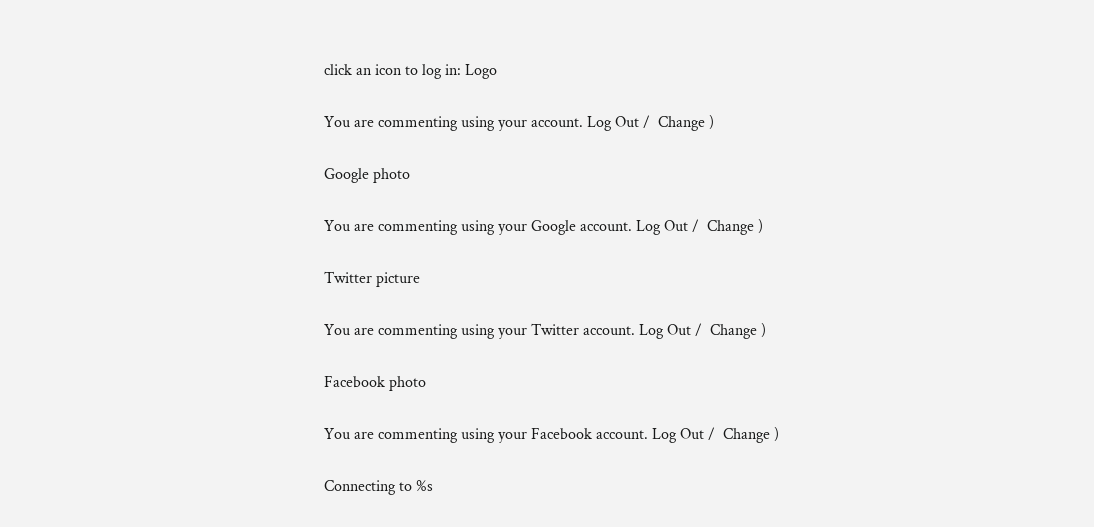click an icon to log in: Logo

You are commenting using your account. Log Out /  Change )

Google photo

You are commenting using your Google account. Log Out /  Change )

Twitter picture

You are commenting using your Twitter account. Log Out /  Change )

Facebook photo

You are commenting using your Facebook account. Log Out /  Change )

Connecting to %s